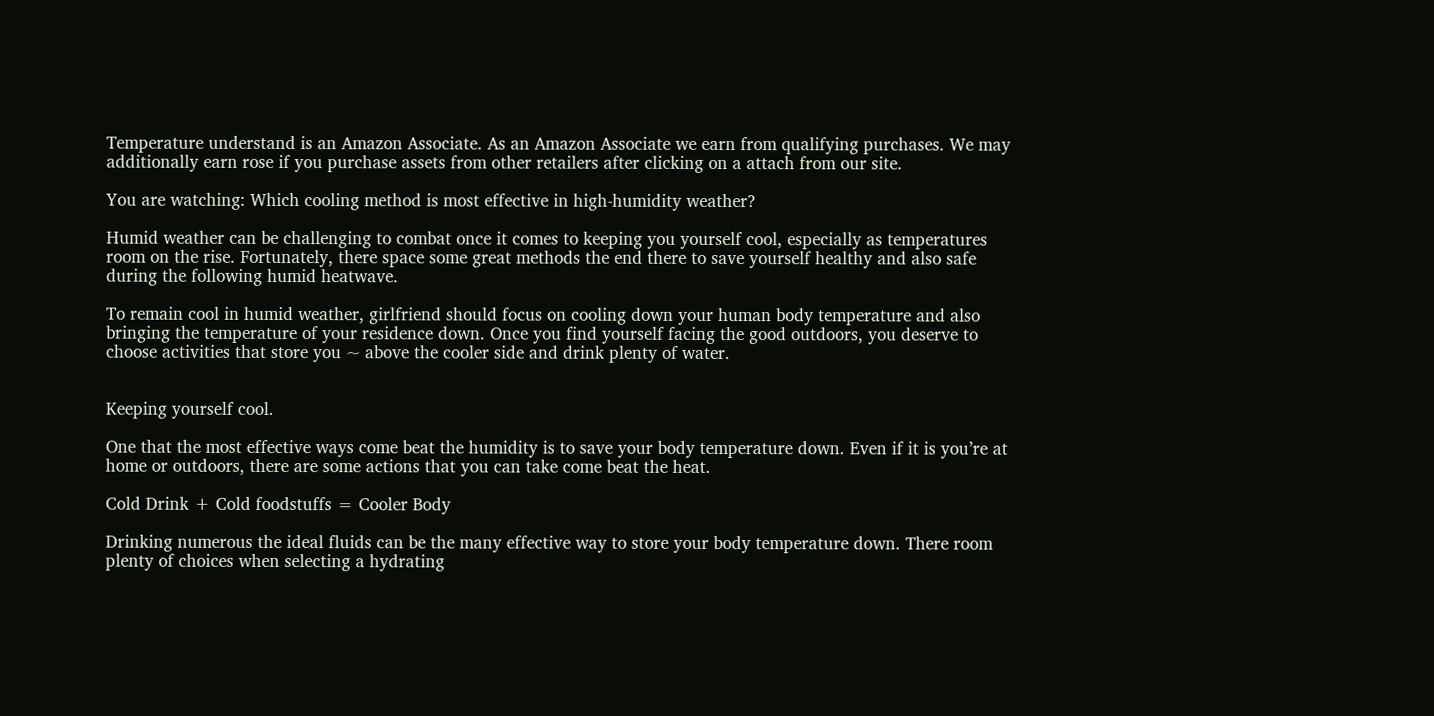Temperature understand is an Amazon Associate. As an Amazon Associate we earn from qualifying purchases. We may additionally earn rose if you purchase assets from other retailers after clicking on a attach from our site.

You are watching: Which cooling method is most effective in high-humidity weather?

Humid weather can be challenging to combat once it comes to keeping you yourself cool, especially as temperatures room on the rise. Fortunately, there space some great methods the end there to save yourself healthy and also safe during the following humid heatwave.

To remain cool in humid weather, girlfriend should focus on cooling down your human body temperature and also bringing the temperature of your residence down. Once you find yourself facing the good outdoors, you deserve to choose activities that store you ~ above the cooler side and drink plenty of water.


Keeping yourself cool.

One that the most effective ways come beat the humidity is to save your body temperature down. Even if it is you’re at home or outdoors, there are some actions that you can take come beat the heat.

Cold Drink + Cold foodstuffs = Cooler Body

Drinking numerous the ideal fluids can be the many effective way to store your body temperature down. There room plenty of choices when selecting a hydrating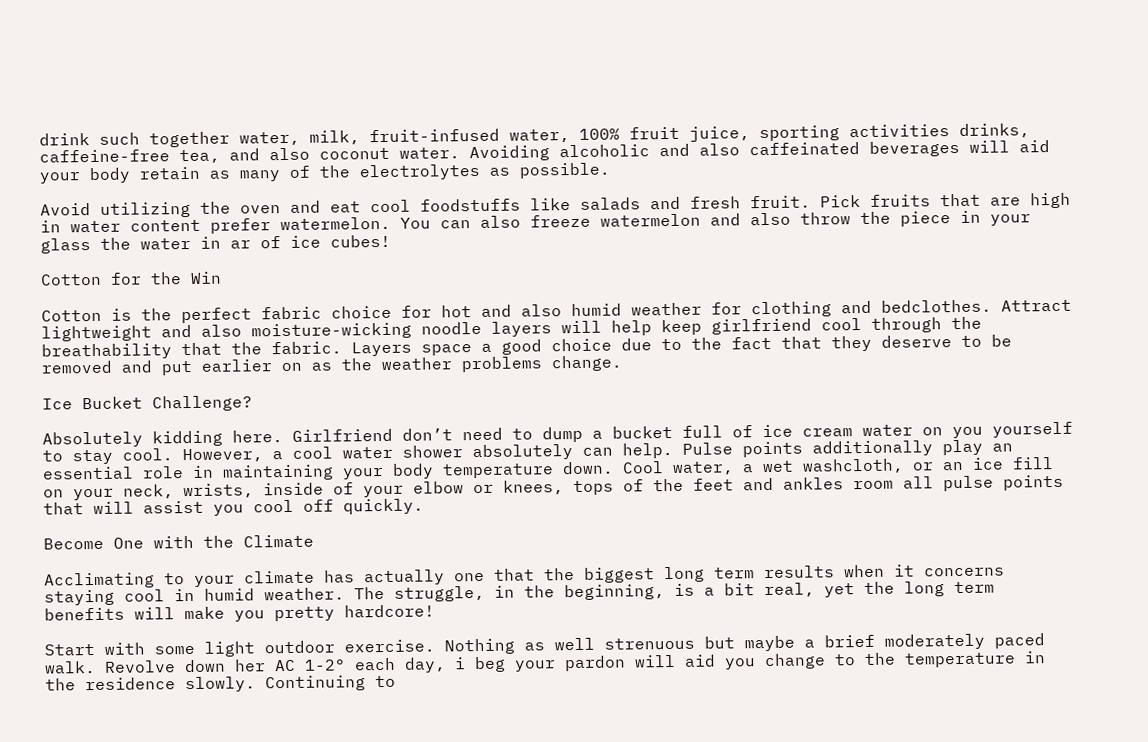drink such together water, milk, fruit-infused water, 100% fruit juice, sporting activities drinks, caffeine-free tea, and also coconut water. Avoiding alcoholic and also caffeinated beverages will aid your body retain as many of the electrolytes as possible.

Avoid utilizing the oven and eat cool foodstuffs like salads and fresh fruit. Pick fruits that are high in water content prefer watermelon. You can also freeze watermelon and also throw the piece in your glass the water in ar of ice cubes!

Cotton for the Win

Cotton is the perfect fabric choice for hot and also humid weather for clothing and bedclothes. Attract lightweight and also moisture-wicking noodle layers will help keep girlfriend cool through the breathability that the fabric. Layers space a good choice due to the fact that they deserve to be removed and put earlier on as the weather problems change.

Ice Bucket Challenge?

Absolutely kidding here. Girlfriend don’t need to dump a bucket full of ice cream water on you yourself to stay cool. However, a cool water shower absolutely can help. Pulse points additionally play an essential role in maintaining your body temperature down. Cool water, a wet washcloth, or an ice fill on your neck, wrists, inside of your elbow or knees, tops of the feet and ankles room all pulse points that will assist you cool off quickly.

Become One with the Climate

Acclimating to your climate has actually one that the biggest long term results when it concerns staying cool in humid weather. The struggle, in the beginning, is a bit real, yet the long term benefits will make you pretty hardcore!

Start with some light outdoor exercise. Nothing as well strenuous but maybe a brief moderately paced walk. Revolve down her AC 1-2° each day, i beg your pardon will aid you change to the temperature in the residence slowly. Continuing to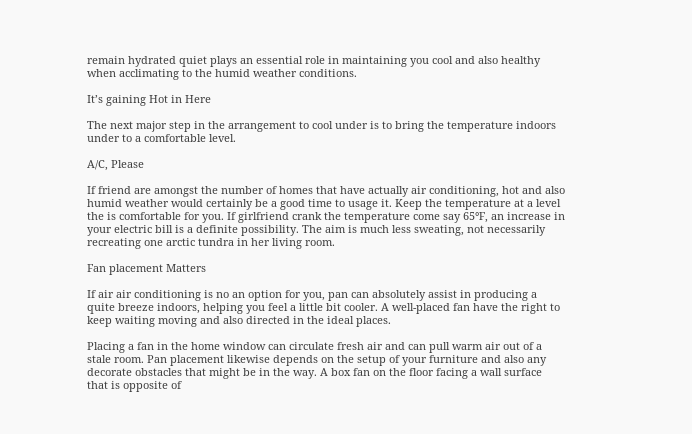remain hydrated quiet plays an essential role in maintaining you cool and also healthy when acclimating to the humid weather conditions.

It’s gaining Hot in Here

The next major step in the arrangement to cool under is to bring the temperature indoors under to a comfortable level.

A/C, Please

If friend are amongst the number of homes that have actually air conditioning, hot and also humid weather would certainly be a good time to usage it. Keep the temperature at a level the is comfortable for you. If girlfriend crank the temperature come say 65℉, an increase in your electric bill is a definite possibility. The aim is much less sweating, not necessarily recreating one arctic tundra in her living room.

Fan placement Matters

If air air conditioning is no an option for you, pan can absolutely assist in producing a quite breeze indoors, helping you feel a little bit cooler. A well-placed fan have the right to keep waiting moving and also directed in the ideal places.

Placing a fan in the home window can circulate fresh air and can pull warm air out of a stale room. Pan placement likewise depends on the setup of your furniture and also any decorate obstacles that might be in the way. A box fan on the floor facing a wall surface that is opposite of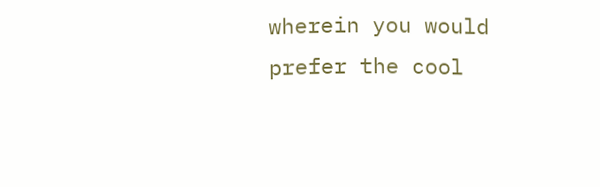wherein you would prefer the cool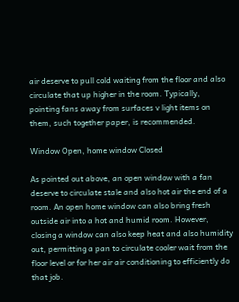air deserve to pull cold waiting from the floor and also circulate that up higher in the room. Typically, pointing fans away from surfaces v light items on them, such together paper, is recommended.

Window Open, home window Closed

As pointed out above, an open window with a fan deserve to circulate stale and also hot air the end of a room. An open home window can also bring fresh outside air into a hot and humid room. However, closing a window can also keep heat and also humidity out, permitting a pan to circulate cooler wait from the floor level or for her air air conditioning to efficiently do that job.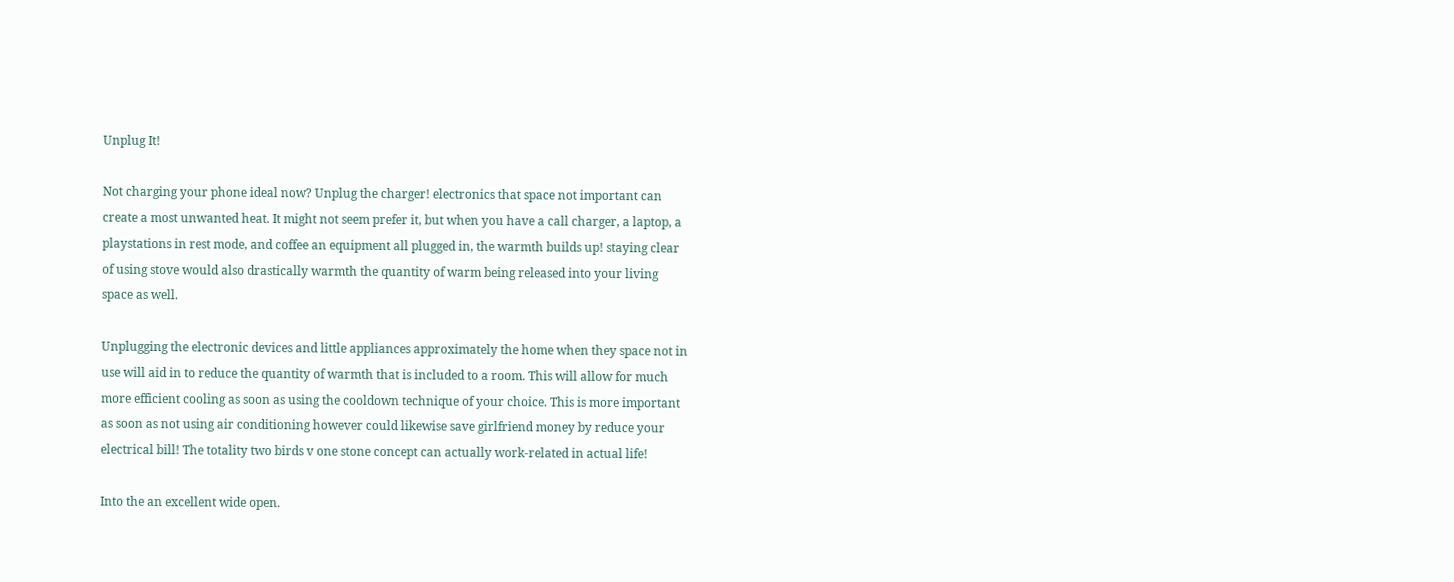Unplug It!

Not charging your phone ideal now? Unplug the charger! electronics that space not important can create a most unwanted heat. It might not seem prefer it, but when you have a call charger, a laptop, a playstations in rest mode, and coffee an equipment all plugged in, the warmth builds up! staying clear of using stove would also drastically warmth the quantity of warm being released into your living space as well.

Unplugging the electronic devices and little appliances approximately the home when they space not in use will aid in to reduce the quantity of warmth that is included to a room. This will allow for much more efficient cooling as soon as using the cooldown technique of your choice. This is more important as soon as not using air conditioning however could likewise save girlfriend money by reduce your electrical bill! The totality two birds v one stone concept can actually work-related in actual life!

Into the an excellent wide open.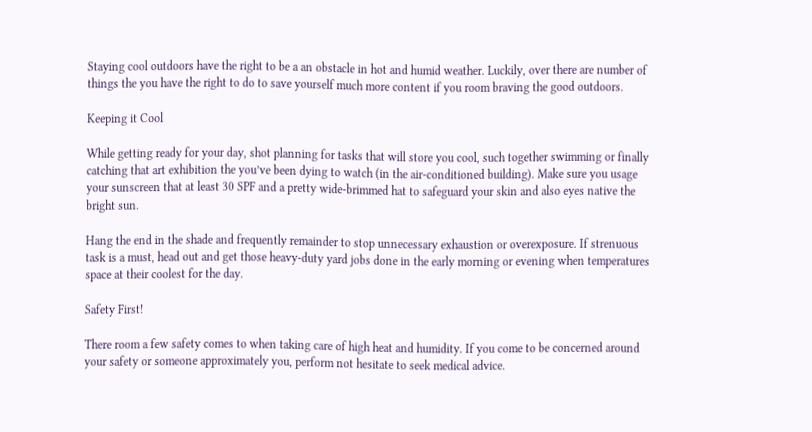Staying cool outdoors have the right to be a an obstacle in hot and humid weather. Luckily, over there are number of things the you have the right to do to save yourself much more content if you room braving the good outdoors.

Keeping it Cool

While getting ready for your day, shot planning for tasks that will store you cool, such together swimming or finally catching that art exhibition the you’ve been dying to watch (in the air-conditioned building). Make sure you usage your sunscreen that at least 30 SPF and a pretty wide-brimmed hat to safeguard your skin and also eyes native the bright sun.

Hang the end in the shade and frequently remainder to stop unnecessary exhaustion or overexposure. If strenuous task is a must, head out and get those heavy-duty yard jobs done in the early morning or evening when temperatures space at their coolest for the day.

Safety First!

There room a few safety comes to when taking care of high heat and humidity. If you come to be concerned around your safety or someone approximately you, perform not hesitate to seek medical advice.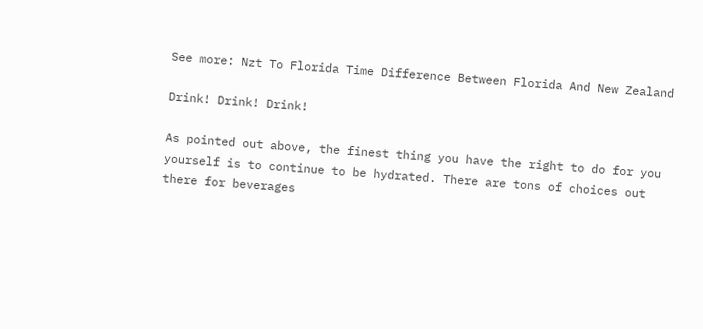See more: Nzt To Florida Time Difference Between Florida And New Zealand

Drink! Drink! Drink!

As pointed out above, the finest thing you have the right to do for you yourself is to continue to be hydrated. There are tons of choices out there for beverages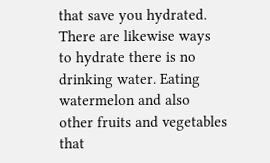that save you hydrated. There are likewise ways to hydrate there is no drinking water. Eating watermelon and also other fruits and vegetables that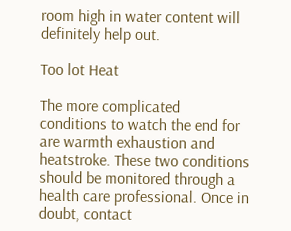room high in water content will definitely help out.

Too lot Heat

The more complicated conditions to watch the end for are warmth exhaustion and heatstroke. These two conditions should be monitored through a health care professional. Once in doubt, contact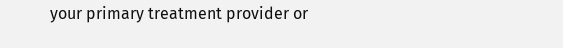your primary treatment provider or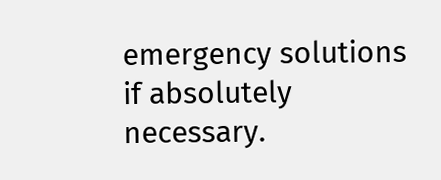emergency solutions if absolutely necessary.